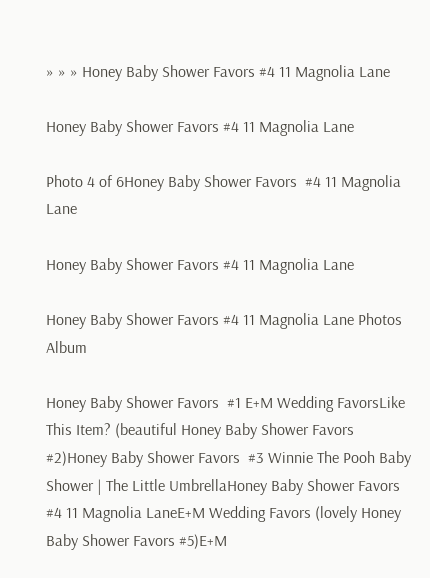» » » Honey Baby Shower Favors #4 11 Magnolia Lane

Honey Baby Shower Favors #4 11 Magnolia Lane

Photo 4 of 6Honey Baby Shower Favors  #4 11 Magnolia Lane

Honey Baby Shower Favors #4 11 Magnolia Lane

Honey Baby Shower Favors #4 11 Magnolia Lane Photos Album

Honey Baby Shower Favors  #1 E+M Wedding FavorsLike This Item? (beautiful Honey Baby Shower Favors  #2)Honey Baby Shower Favors  #3 Winnie The Pooh Baby Shower | The Little UmbrellaHoney Baby Shower Favors  #4 11 Magnolia LaneE+M Wedding Favors (lovely Honey Baby Shower Favors #5)E+M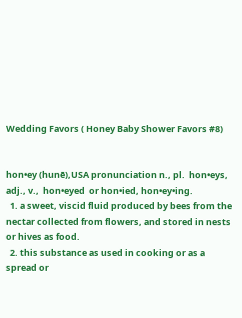Wedding Favors ( Honey Baby Shower Favors #8)


hon•ey (hunē),USA pronunciation n., pl.  hon•eys, adj., v.,  hon•eyed  or hon•ied, hon•ey•ing.
  1. a sweet, viscid fluid produced by bees from the nectar collected from flowers, and stored in nests or hives as food.
  2. this substance as used in cooking or as a spread or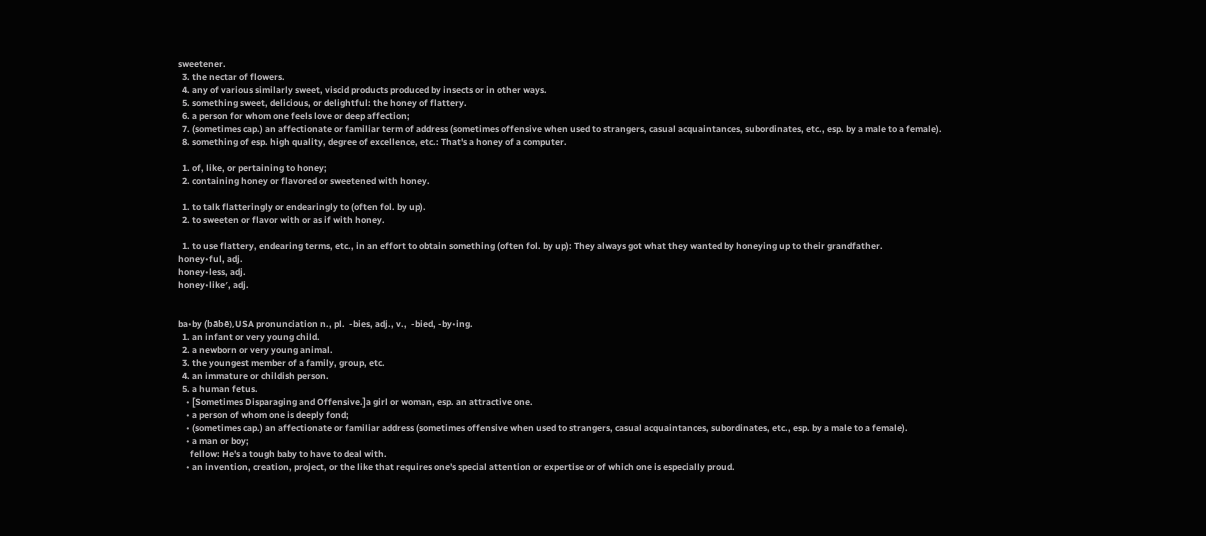sweetener.
  3. the nectar of flowers.
  4. any of various similarly sweet, viscid products produced by insects or in other ways.
  5. something sweet, delicious, or delightful: the honey of flattery.
  6. a person for whom one feels love or deep affection;
  7. (sometimes cap.) an affectionate or familiar term of address (sometimes offensive when used to strangers, casual acquaintances, subordinates, etc., esp. by a male to a female).
  8. something of esp. high quality, degree of excellence, etc.: That's a honey of a computer.

  1. of, like, or pertaining to honey;
  2. containing honey or flavored or sweetened with honey.

  1. to talk flatteringly or endearingly to (often fol. by up).
  2. to sweeten or flavor with or as if with honey.

  1. to use flattery, endearing terms, etc., in an effort to obtain something (often fol. by up): They always got what they wanted by honeying up to their grandfather.
honey•ful, adj.
honey•less, adj.
honey•like′, adj.


ba•by (bābē),USA pronunciation n., pl.  -bies, adj., v.,  -bied, -by•ing.
  1. an infant or very young child.
  2. a newborn or very young animal.
  3. the youngest member of a family, group, etc.
  4. an immature or childish person.
  5. a human fetus.
    • [Sometimes Disparaging and Offensive.]a girl or woman, esp. an attractive one.
    • a person of whom one is deeply fond;
    • (sometimes cap.) an affectionate or familiar address (sometimes offensive when used to strangers, casual acquaintances, subordinates, etc., esp. by a male to a female).
    • a man or boy;
      fellow: He's a tough baby to have to deal with.
    • an invention, creation, project, or the like that requires one's special attention or expertise or of which one is especially proud.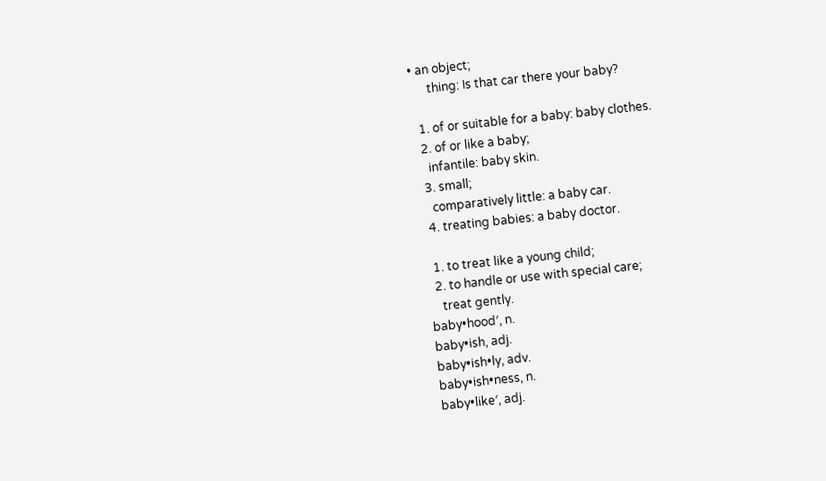• an object;
      thing: Is that car there your baby?

  1. of or suitable for a baby: baby clothes.
  2. of or like a baby;
    infantile: baby skin.
  3. small;
    comparatively little: a baby car.
  4. treating babies: a baby doctor.

  1. to treat like a young child;
  2. to handle or use with special care;
    treat gently.
baby•hood′, n.
baby•ish, adj.
baby•ish•ly, adv.
baby•ish•ness, n.
baby•like′, adj.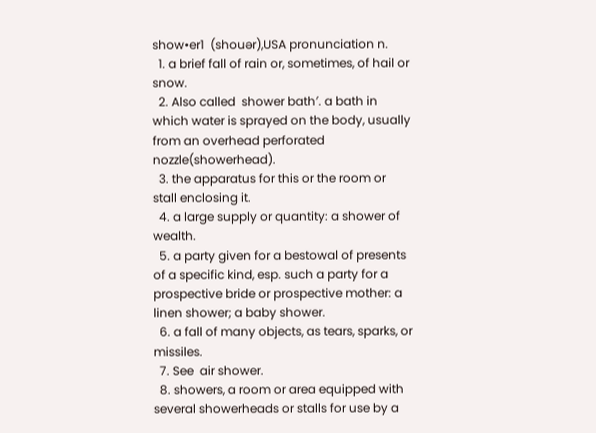show•er1  (shouər),USA pronunciation n.
  1. a brief fall of rain or, sometimes, of hail or snow.
  2. Also called  shower bath′. a bath in which water is sprayed on the body, usually from an overhead perforated nozzle(showerhead).
  3. the apparatus for this or the room or stall enclosing it.
  4. a large supply or quantity: a shower of wealth.
  5. a party given for a bestowal of presents of a specific kind, esp. such a party for a prospective bride or prospective mother: a linen shower; a baby shower.
  6. a fall of many objects, as tears, sparks, or missiles.
  7. See  air shower.
  8. showers, a room or area equipped with several showerheads or stalls for use by a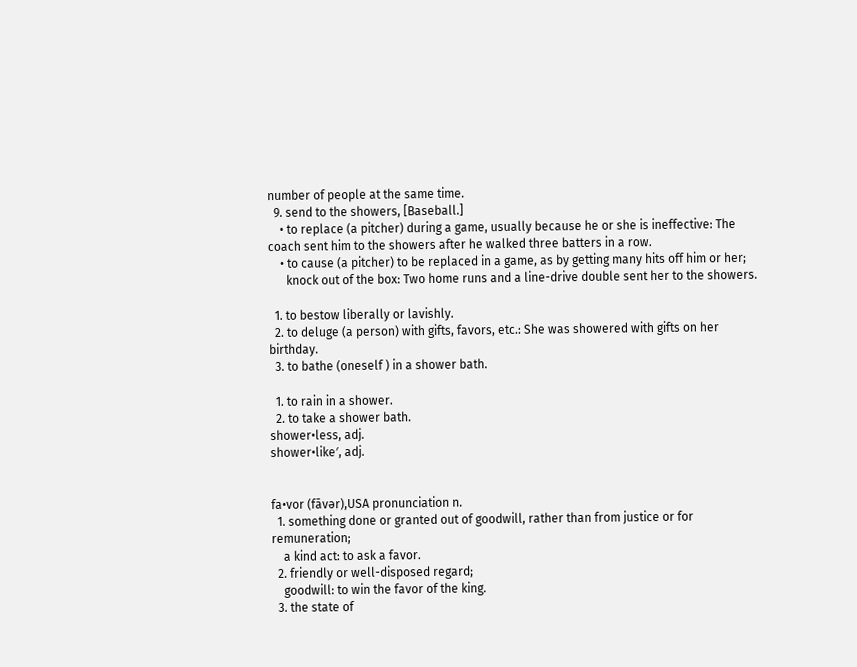number of people at the same time.
  9. send to the showers, [Baseball.]
    • to replace (a pitcher) during a game, usually because he or she is ineffective: The coach sent him to the showers after he walked three batters in a row.
    • to cause (a pitcher) to be replaced in a game, as by getting many hits off him or her;
      knock out of the box: Two home runs and a line-drive double sent her to the showers.

  1. to bestow liberally or lavishly.
  2. to deluge (a person) with gifts, favors, etc.: She was showered with gifts on her birthday.
  3. to bathe (oneself ) in a shower bath.

  1. to rain in a shower.
  2. to take a shower bath.
shower•less, adj.
shower•like′, adj.


fa•vor (fāvər),USA pronunciation n.
  1. something done or granted out of goodwill, rather than from justice or for remuneration;
    a kind act: to ask a favor.
  2. friendly or well-disposed regard;
    goodwill: to win the favor of the king.
  3. the state of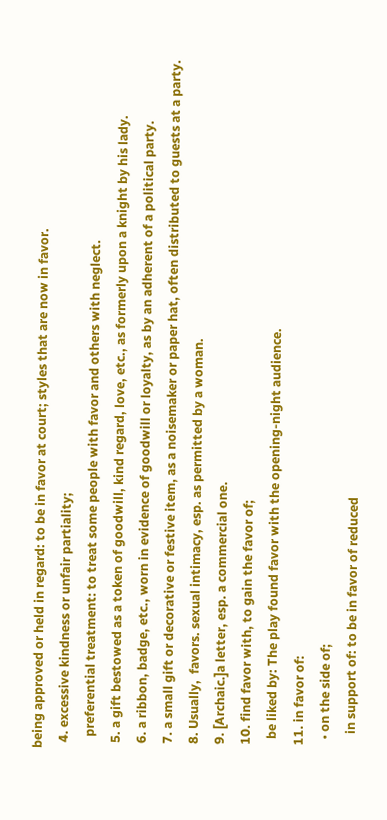being approved or held in regard: to be in favor at court; styles that are now in favor.
  4. excessive kindness or unfair partiality;
    preferential treatment: to treat some people with favor and others with neglect.
  5. a gift bestowed as a token of goodwill, kind regard, love, etc., as formerly upon a knight by his lady.
  6. a ribbon, badge, etc., worn in evidence of goodwill or loyalty, as by an adherent of a political party.
  7. a small gift or decorative or festive item, as a noisemaker or paper hat, often distributed to guests at a party.
  8. Usually,  favors. sexual intimacy, esp. as permitted by a woman.
  9. [Archaic.]a letter, esp. a commercial one.
  10. find favor with, to gain the favor of;
    be liked by: The play found favor with the opening-night audience.
  11. in favor of:
    • on the side of;
      in support of: to be in favor of reduced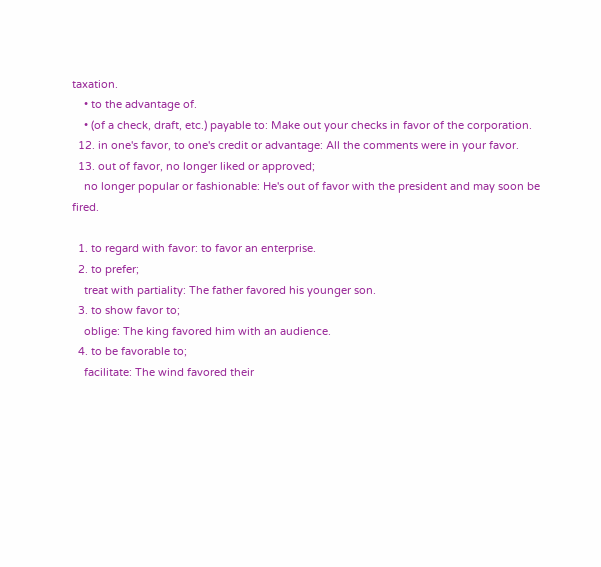taxation.
    • to the advantage of.
    • (of a check, draft, etc.) payable to: Make out your checks in favor of the corporation.
  12. in one's favor, to one's credit or advantage: All the comments were in your favor.
  13. out of favor, no longer liked or approved;
    no longer popular or fashionable: He's out of favor with the president and may soon be fired.

  1. to regard with favor: to favor an enterprise.
  2. to prefer;
    treat with partiality: The father favored his younger son.
  3. to show favor to;
    oblige: The king favored him with an audience.
  4. to be favorable to;
    facilitate: The wind favored their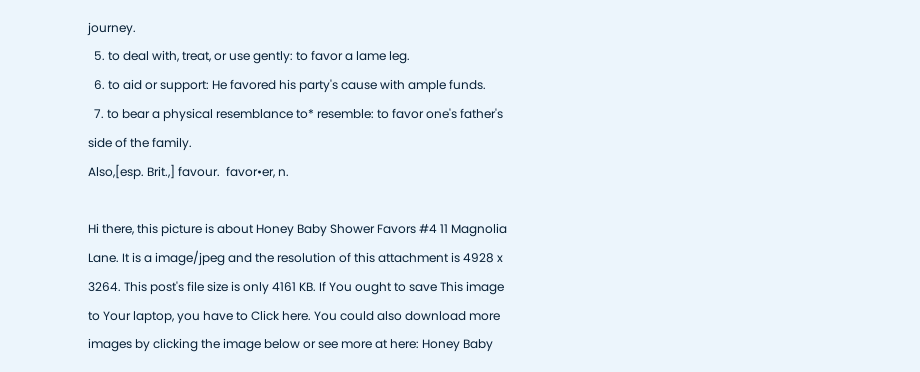journey.
  5. to deal with, treat, or use gently: to favor a lame leg.
  6. to aid or support: He favored his party's cause with ample funds.
  7. to bear a physical resemblance to* resemble: to favor one's father's side of the family.
Also,[esp. Brit.,] favour.  favor•er, n.

Hi there, this picture is about Honey Baby Shower Favors #4 11 Magnolia Lane. It is a image/jpeg and the resolution of this attachment is 4928 x 3264. This post's file size is only 4161 KB. If You ought to save This image to Your laptop, you have to Click here. You could also download more images by clicking the image below or see more at here: Honey Baby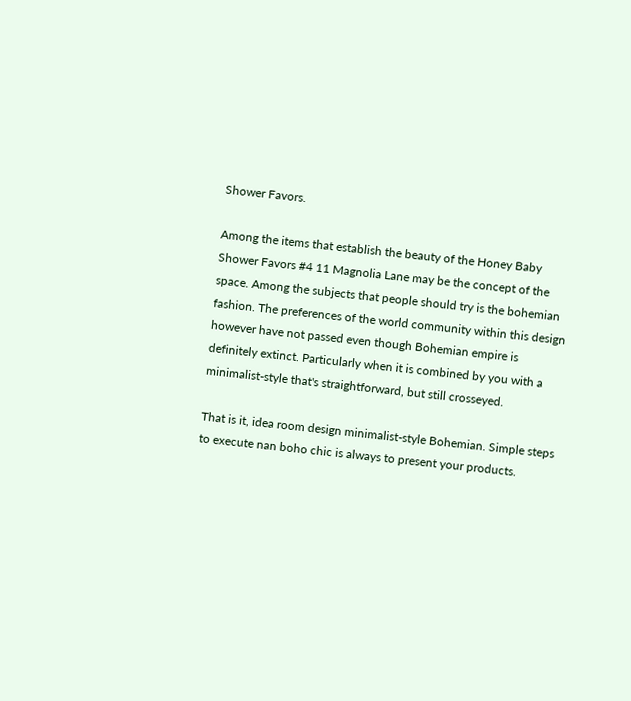Shower Favors.

Among the items that establish the beauty of the Honey Baby Shower Favors #4 11 Magnolia Lane may be the concept of the space. Among the subjects that people should try is the bohemian fashion. The preferences of the world community within this design however have not passed even though Bohemian empire is definitely extinct. Particularly when it is combined by you with a minimalist-style that's straightforward, but still crosseyed.

That is it, idea room design minimalist-style Bohemian. Simple steps to execute nan boho chic is always to present your products.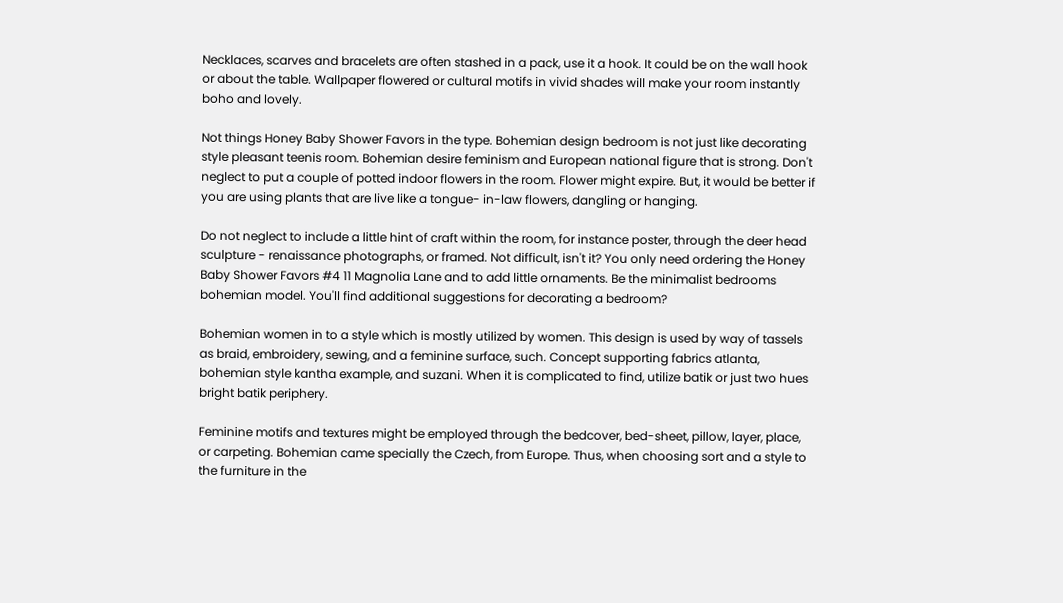Necklaces, scarves and bracelets are often stashed in a pack, use it a hook. It could be on the wall hook or about the table. Wallpaper flowered or cultural motifs in vivid shades will make your room instantly boho and lovely.

Not things Honey Baby Shower Favors in the type. Bohemian design bedroom is not just like decorating style pleasant teenis room. Bohemian desire feminism and European national figure that is strong. Don't neglect to put a couple of potted indoor flowers in the room. Flower might expire. But, it would be better if you are using plants that are live like a tongue- in-law flowers, dangling or hanging.

Do not neglect to include a little hint of craft within the room, for instance poster, through the deer head sculpture - renaissance photographs, or framed. Not difficult, isn't it? You only need ordering the Honey Baby Shower Favors #4 11 Magnolia Lane and to add little ornaments. Be the minimalist bedrooms bohemian model. You'll find additional suggestions for decorating a bedroom?

Bohemian women in to a style which is mostly utilized by women. This design is used by way of tassels as braid, embroidery, sewing, and a feminine surface, such. Concept supporting fabrics atlanta, bohemian style kantha example, and suzani. When it is complicated to find, utilize batik or just two hues bright batik periphery.

Feminine motifs and textures might be employed through the bedcover, bed-sheet, pillow, layer, place, or carpeting. Bohemian came specially the Czech, from Europe. Thus, when choosing sort and a style to the furniture in the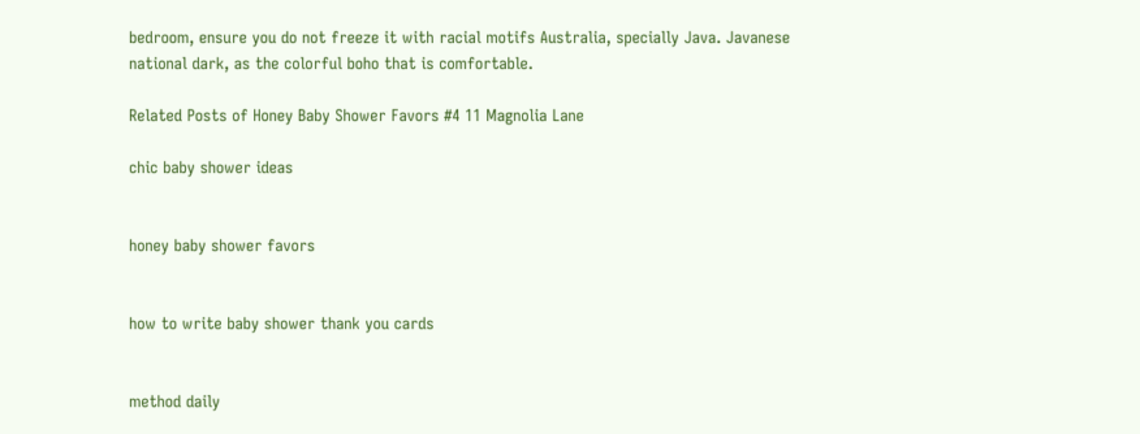bedroom, ensure you do not freeze it with racial motifs Australia, specially Java. Javanese national dark, as the colorful boho that is comfortable.

Related Posts of Honey Baby Shower Favors #4 11 Magnolia Lane

chic baby shower ideas


honey baby shower favors


how to write baby shower thank you cards


method daily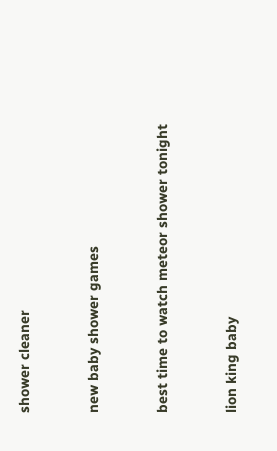shower cleaner


new baby shower games


best time to watch meteor shower tonight


lion king baby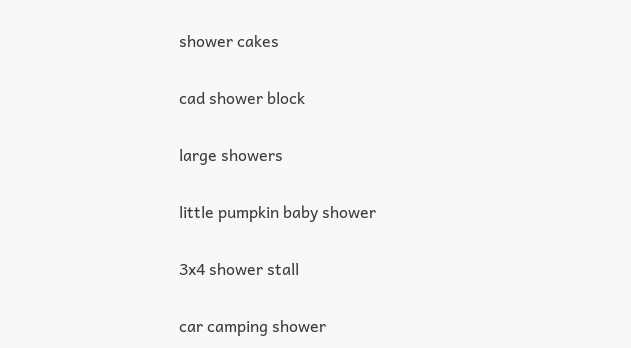shower cakes


cad shower block


large showers


little pumpkin baby shower


3x4 shower stall


car camping shower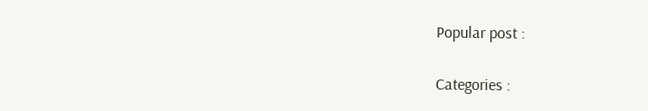Popular post :

Categories :